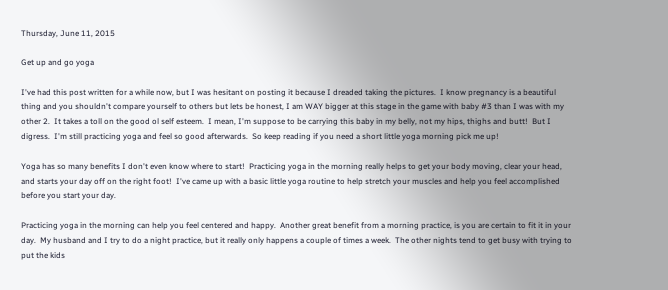Thursday, June 11, 2015

Get up and go yoga

I've had this post written for a while now, but I was hesitant on posting it because I dreaded taking the pictures.  I know pregnancy is a beautiful thing and you shouldn't compare yourself to others but lets be honest, I am WAY bigger at this stage in the game with baby #3 than I was with my other 2.  It takes a toll on the good ol self esteem.  I mean, I'm suppose to be carrying this baby in my belly, not my hips, thighs and butt!  But I digress.  I'm still practicing yoga and feel so good afterwards.  So keep reading if you need a short little yoga morning pick me up!

Yoga has so many benefits I don't even know where to start!  Practicing yoga in the morning really helps to get your body moving, clear your head, and starts your day off on the right foot!  I've came up with a basic little yoga routine to help stretch your muscles and help you feel accomplished before you start your day.

Practicing yoga in the morning can help you feel centered and happy.  Another great benefit from a morning practice, is you are certain to fit it in your day.  My husband and I try to do a night practice, but it really only happens a couple of times a week.  The other nights tend to get busy with trying to put the kids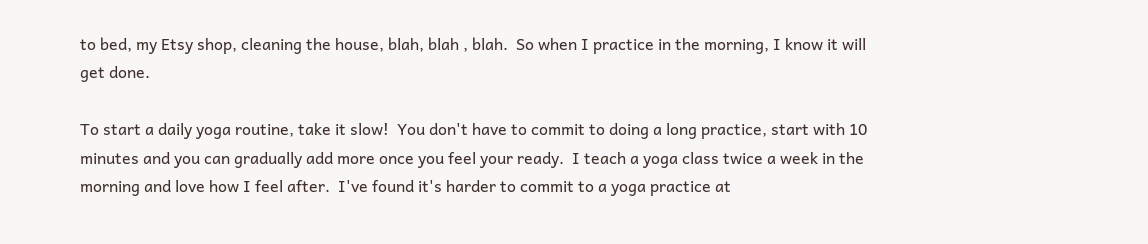to bed, my Etsy shop, cleaning the house, blah, blah , blah.  So when I practice in the morning, I know it will get done.

To start a daily yoga routine, take it slow!  You don't have to commit to doing a long practice, start with 10 minutes and you can gradually add more once you feel your ready.  I teach a yoga class twice a week in the morning and love how I feel after.  I've found it's harder to commit to a yoga practice at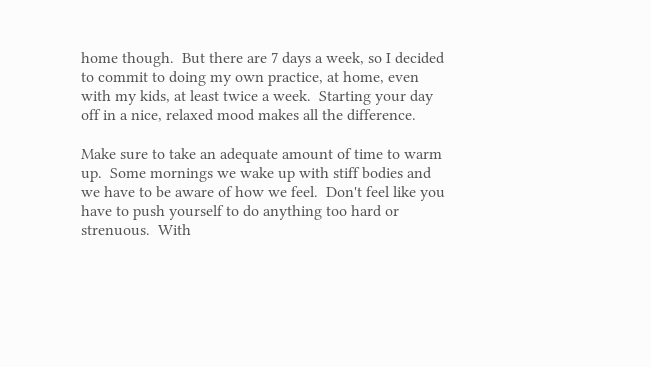home though.  But there are 7 days a week, so I decided to commit to doing my own practice, at home, even with my kids, at least twice a week.  Starting your day off in a nice, relaxed mood makes all the difference.

Make sure to take an adequate amount of time to warm up.  Some mornings we wake up with stiff bodies and we have to be aware of how we feel.  Don't feel like you have to push yourself to do anything too hard or strenuous.  With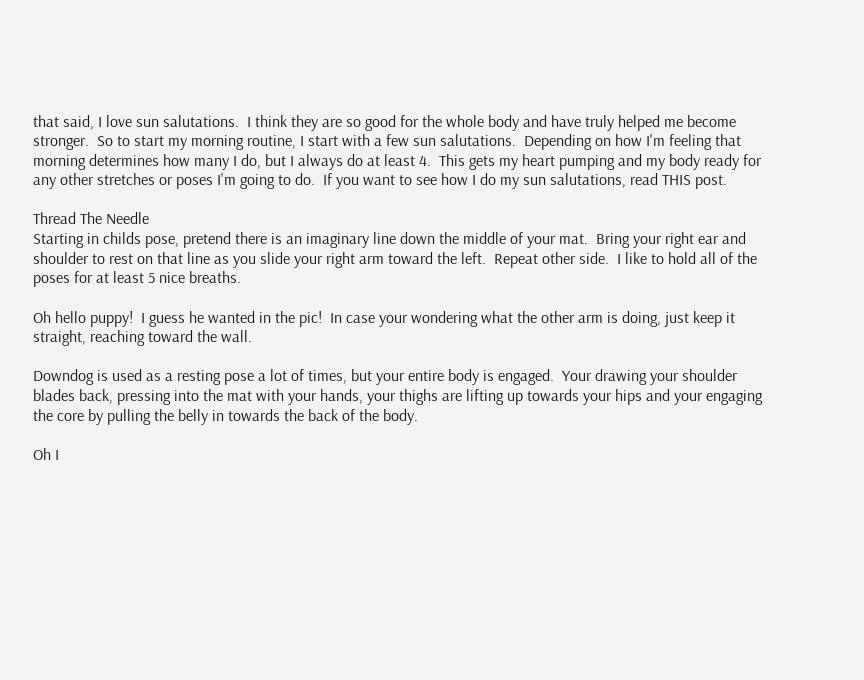that said, I love sun salutations.  I think they are so good for the whole body and have truly helped me become stronger.  So to start my morning routine, I start with a few sun salutations.  Depending on how I'm feeling that  morning determines how many I do, but I always do at least 4.  This gets my heart pumping and my body ready for any other stretches or poses I'm going to do.  If you want to see how I do my sun salutations, read THIS post.

Thread The Needle
Starting in childs pose, pretend there is an imaginary line down the middle of your mat.  Bring your right ear and shoulder to rest on that line as you slide your right arm toward the left.  Repeat other side.  I like to hold all of the poses for at least 5 nice breaths.

Oh hello puppy!  I guess he wanted in the pic!  In case your wondering what the other arm is doing, just keep it straight, reaching toward the wall.

Downdog is used as a resting pose a lot of times, but your entire body is engaged.  Your drawing your shoulder blades back, pressing into the mat with your hands, your thighs are lifting up towards your hips and your engaging the core by pulling the belly in towards the back of the body.

Oh I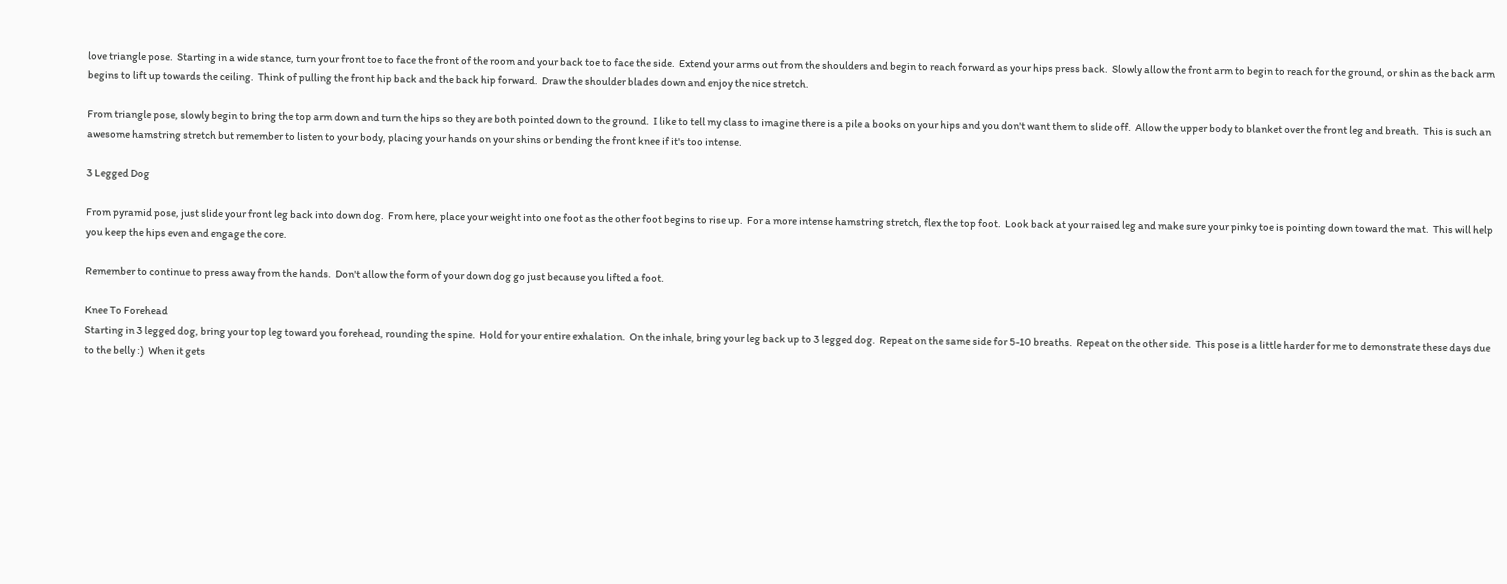love triangle pose.  Starting in a wide stance, turn your front toe to face the front of the room and your back toe to face the side.  Extend your arms out from the shoulders and begin to reach forward as your hips press back.  Slowly allow the front arm to begin to reach for the ground, or shin as the back arm begins to lift up towards the ceiling.  Think of pulling the front hip back and the back hip forward.  Draw the shoulder blades down and enjoy the nice stretch.

From triangle pose, slowly begin to bring the top arm down and turn the hips so they are both pointed down to the ground.  I like to tell my class to imagine there is a pile a books on your hips and you don't want them to slide off.  Allow the upper body to blanket over the front leg and breath.  This is such an awesome hamstring stretch but remember to listen to your body, placing your hands on your shins or bending the front knee if it's too intense.

3 Legged Dog

From pyramid pose, just slide your front leg back into down dog.  From here, place your weight into one foot as the other foot begins to rise up.  For a more intense hamstring stretch, flex the top foot.  Look back at your raised leg and make sure your pinky toe is pointing down toward the mat.  This will help you keep the hips even and engage the core.

Remember to continue to press away from the hands.  Don't allow the form of your down dog go just because you lifted a foot.

Knee To Forehead
Starting in 3 legged dog, bring your top leg toward you forehead, rounding the spine.  Hold for your entire exhalation.  On the inhale, bring your leg back up to 3 legged dog.  Repeat on the same side for 5-10 breaths.  Repeat on the other side.  This pose is a little harder for me to demonstrate these days due to the belly :)  When it gets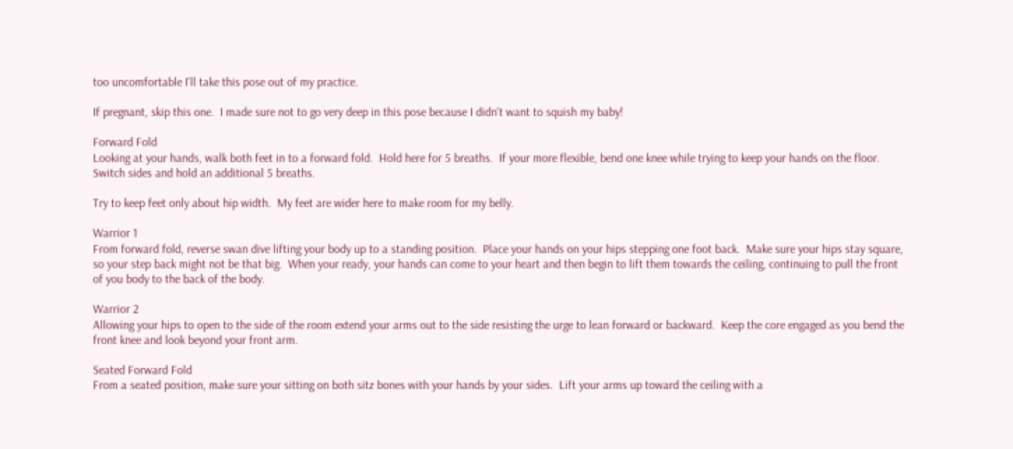too uncomfortable I'll take this pose out of my practice.

If pregnant, skip this one.  I made sure not to go very deep in this pose because I didn't want to squish my baby!

Forward Fold
Looking at your hands, walk both feet in to a forward fold.  Hold here for 5 breaths.  If your more flexible, bend one knee while trying to keep your hands on the floor.  Switch sides and hold an additional 5 breaths.

Try to keep feet only about hip width.  My feet are wider here to make room for my belly.

Warrior 1
From forward fold, reverse swan dive lifting your body up to a standing position.  Place your hands on your hips stepping one foot back.  Make sure your hips stay square, so your step back might not be that big.  When your ready, your hands can come to your heart and then begin to lift them towards the ceiling, continuing to pull the front of you body to the back of the body.

Warrior 2
Allowing your hips to open to the side of the room extend your arms out to the side resisting the urge to lean forward or backward.  Keep the core engaged as you bend the front knee and look beyond your front arm.

Seated Forward Fold
From a seated position, make sure your sitting on both sitz bones with your hands by your sides.  Lift your arms up toward the ceiling with a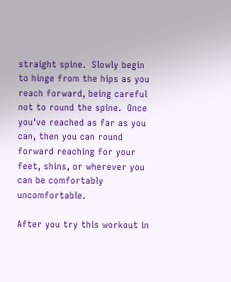straight spine.  Slowly begin to hinge from the hips as you reach forward, being careful not to round the spine.  Once you've reached as far as you can, then you can round forward reaching for your feet, shins, or wherever you can be comfortably uncomfortable.

After you try this workout in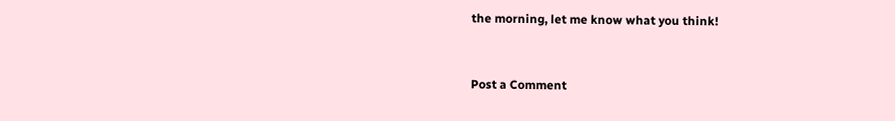the morning, let me know what you think!


Post a Comment